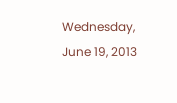Wednesday, June 19, 2013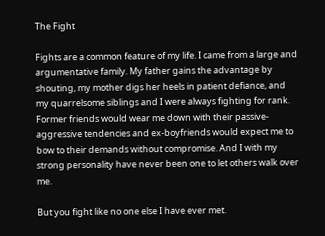The Fight

Fights are a common feature of my life. I came from a large and argumentative family. My father gains the advantage by shouting, my mother digs her heels in patient defiance, and my quarrelsome siblings and I were always fighting for rank. Former friends would wear me down with their passive-aggressive tendencies and ex-boyfriends would expect me to bow to their demands without compromise. And I with my strong personality have never been one to let others walk over me.

But you fight like no one else I have ever met.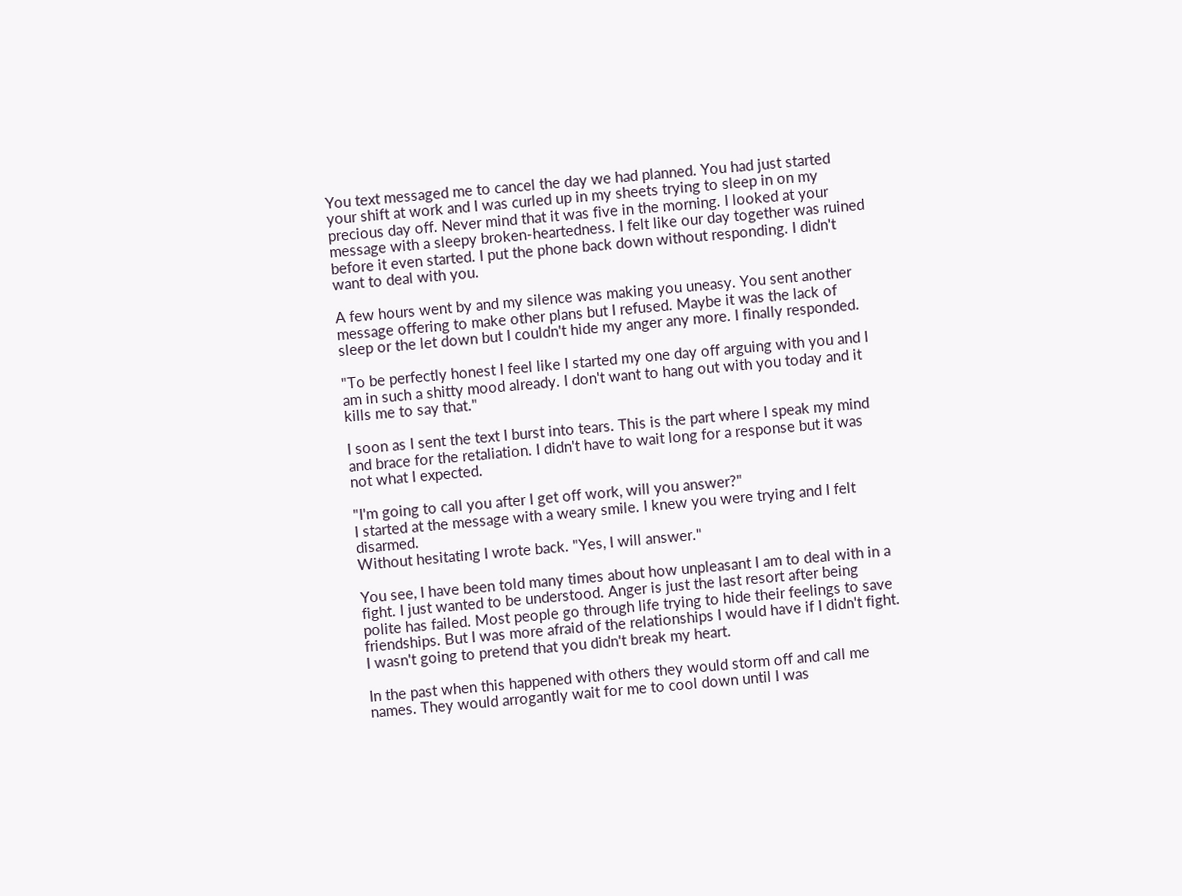You text messaged me to cancel the day we had planned. You had just started your shift at work and I was curled up in my sheets trying to sleep in on my precious day off. Never mind that it was five in the morning. I looked at your message with a sleepy broken-heartedness. I felt like our day together was ruined before it even started. I put the phone back down without responding. I didn't want to deal with you.

A few hours went by and my silence was making you uneasy. You sent another message offering to make other plans but I refused. Maybe it was the lack of sleep or the let down but I couldn't hide my anger any more. I finally responded.

"To be perfectly honest I feel like I started my one day off arguing with you and I am in such a shitty mood already. I don't want to hang out with you today and it kills me to say that."

I soon as I sent the text I burst into tears. This is the part where I speak my mind and brace for the retaliation. I didn't have to wait long for a response but it was not what I expected.

"I'm going to call you after I get off work, will you answer?"
I started at the message with a weary smile. I knew you were trying and I felt disarmed.
Without hesitating I wrote back. "Yes, I will answer."

You see, I have been told many times about how unpleasant I am to deal with in a fight. I just wanted to be understood. Anger is just the last resort after being polite has failed. Most people go through life trying to hide their feelings to save friendships. But I was more afraid of the relationships I would have if I didn't fight. I wasn't going to pretend that you didn't break my heart.

In the past when this happened with others they would storm off and call me names. They would arrogantly wait for me to cool down until I was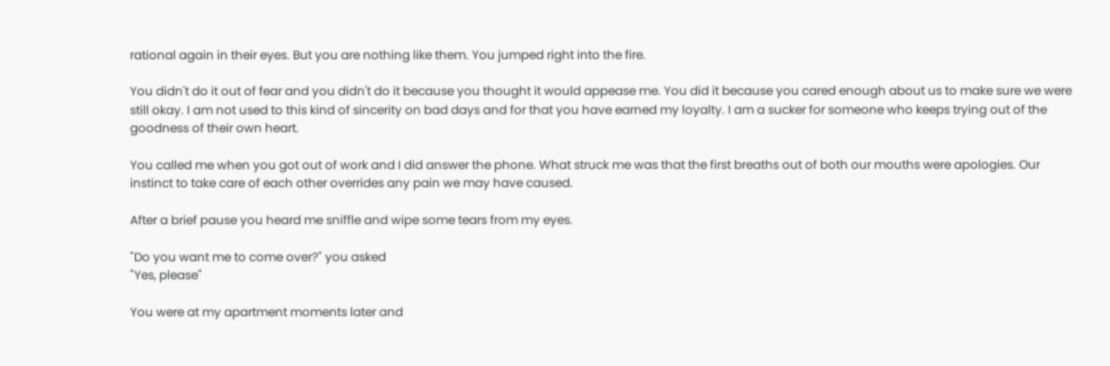rational again in their eyes. But you are nothing like them. You jumped right into the fire.

You didn't do it out of fear and you didn't do it because you thought it would appease me. You did it because you cared enough about us to make sure we were still okay. I am not used to this kind of sincerity on bad days and for that you have earned my loyalty. I am a sucker for someone who keeps trying out of the goodness of their own heart.

You called me when you got out of work and I did answer the phone. What struck me was that the first breaths out of both our mouths were apologies. Our instinct to take care of each other overrides any pain we may have caused.

After a brief pause you heard me sniffle and wipe some tears from my eyes.

"Do you want me to come over?" you asked
"Yes, please"

You were at my apartment moments later and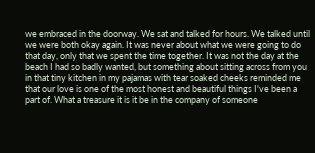we embraced in the doorway. We sat and talked for hours. We talked until we were both okay again. It was never about what we were going to do that day, only that we spent the time together. It was not the day at the beach I had so badly wanted, but something about sitting across from you in that tiny kitchen in my pajamas with tear soaked cheeks reminded me that our love is one of the most honest and beautiful things I've been a part of. What a treasure it is it be in the company of someone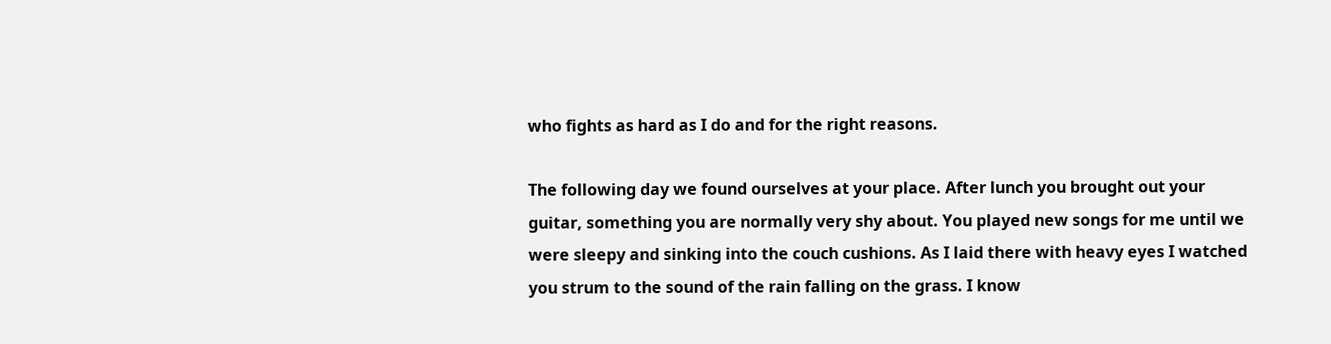who fights as hard as I do and for the right reasons.

The following day we found ourselves at your place. After lunch you brought out your guitar, something you are normally very shy about. You played new songs for me until we were sleepy and sinking into the couch cushions. As I laid there with heavy eyes I watched you strum to the sound of the rain falling on the grass. I know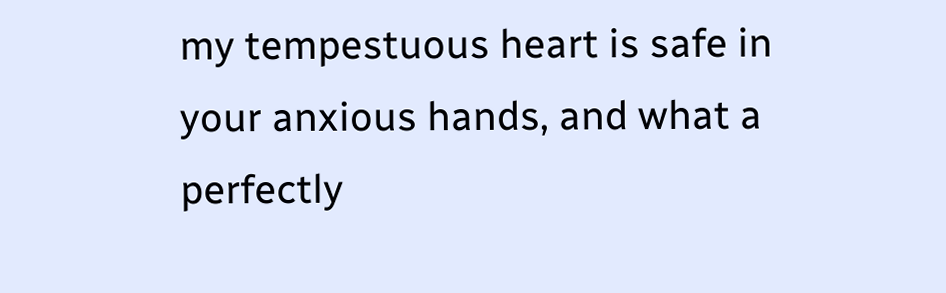my tempestuous heart is safe in your anxious hands, and what a perfectly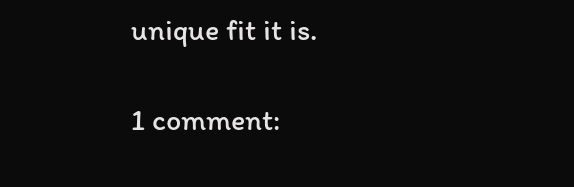unique fit it is.

1 comment: